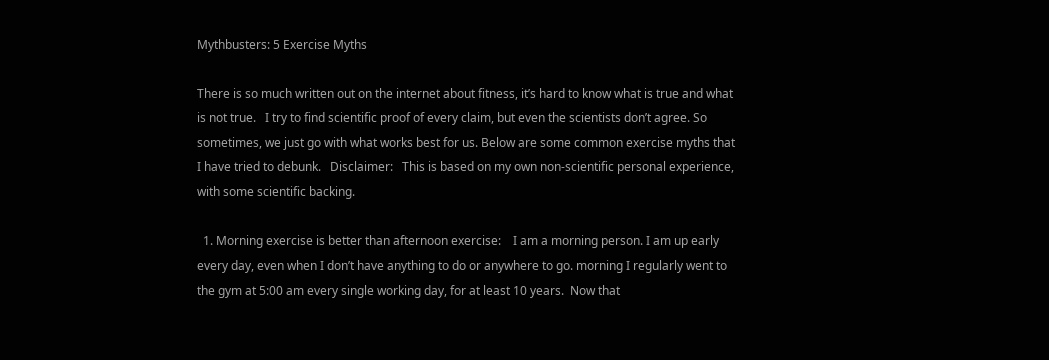Mythbusters: 5 Exercise Myths

There is so much written out on the internet about fitness, it’s hard to know what is true and what is not true.   I try to find scientific proof of every claim, but even the scientists don’t agree. So sometimes, we just go with what works best for us. Below are some common exercise myths that I have tried to debunk.   Disclaimer:   This is based on my own non-scientific personal experience, with some scientific backing.

  1. Morning exercise is better than afternoon exercise:    I am a morning person. I am up early every day, even when I don’t have anything to do or anywhere to go. morning I regularly went to the gym at 5:00 am every single working day, for at least 10 years.  Now that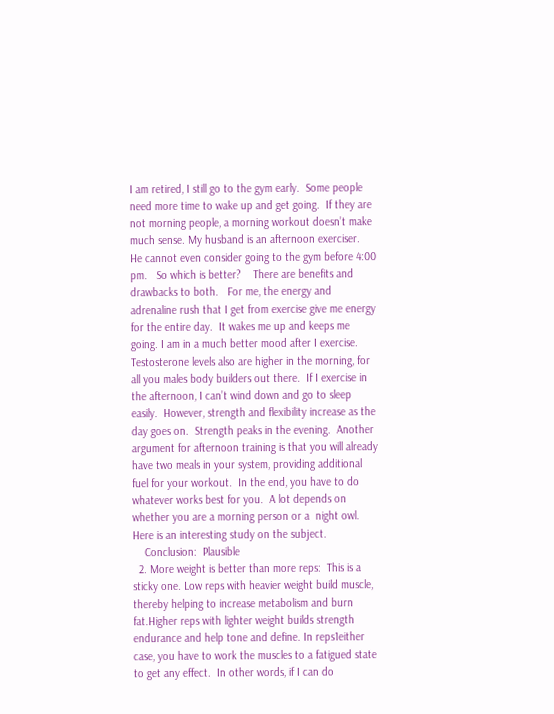I am retired, I still go to the gym early.  Some people need more time to wake up and get going.  If they are not morning people, a morning workout doesn’t make much sense. My husband is an afternoon exerciser.  He cannot even consider going to the gym before 4:00 pm.   So which is better?    There are benefits and drawbacks to both.   For me, the energy and adrenaline rush that I get from exercise give me energy for the entire day.  It wakes me up and keeps me going. I am in a much better mood after I exercise.  Testosterone levels also are higher in the morning, for all you males body builders out there.  If I exercise in the afternoon, I can’t wind down and go to sleep easily.  However, strength and flexibility increase as the day goes on.  Strength peaks in the evening.  Another argument for afternoon training is that you will already have two meals in your system, providing additional fuel for your workout.  In the end, you have to do whatever works best for you.  A lot depends on whether you are a morning person or a  night owl.  Here is an interesting study on the subject.
    Conclusion:  Plausible
  2. More weight is better than more reps:  This is a sticky one. Low reps with heavier weight build muscle, thereby helping to increase metabolism and burn fat.Higher reps with lighter weight builds strength endurance and help tone and define. In reps1either case, you have to work the muscles to a fatigued state to get any effect.  In other words, if I can do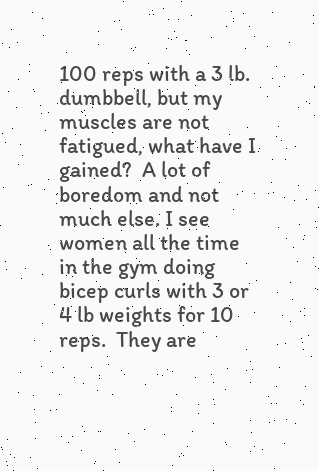100 reps with a 3 lb. dumbbell, but my muscles are not fatigued, what have I gained?  A lot of boredom and not much else. I see women all the time in the gym doing bicep curls with 3 or 4 lb weights for 10 reps.  They are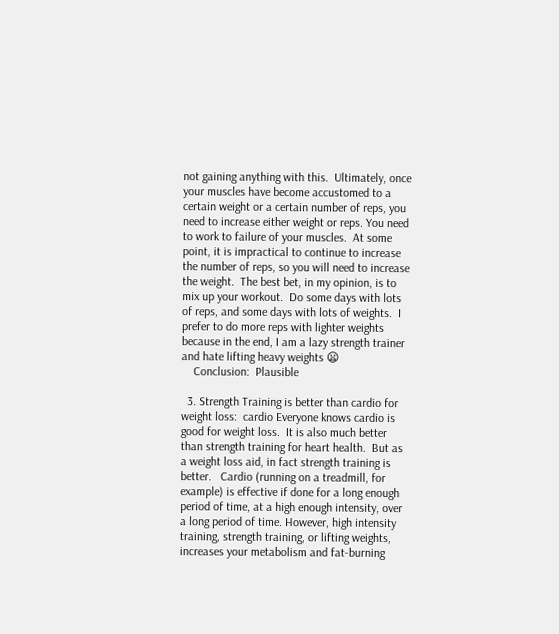not gaining anything with this.  Ultimately, once your muscles have become accustomed to a certain weight or a certain number of reps, you need to increase either weight or reps. You need to work to failure of your muscles.  At some point, it is impractical to continue to increase the number of reps, so you will need to increase the weight.  The best bet, in my opinion, is to mix up your workout.  Do some days with lots of reps, and some days with lots of weights.  I prefer to do more reps with lighter weights because in the end, I am a lazy strength trainer and hate lifting heavy weights 😦
    Conclusion:  Plausible

  3. Strength Training is better than cardio for weight loss:  cardio Everyone knows cardio is good for weight loss.  It is also much better than strength training for heart health.  But as a weight loss aid, in fact strength training is better.   Cardio (running on a treadmill, for example) is effective if done for a long enough period of time, at a high enough intensity, over a long period of time. However, high intensity training, strength training, or lifting weights, increases your metabolism and fat-burning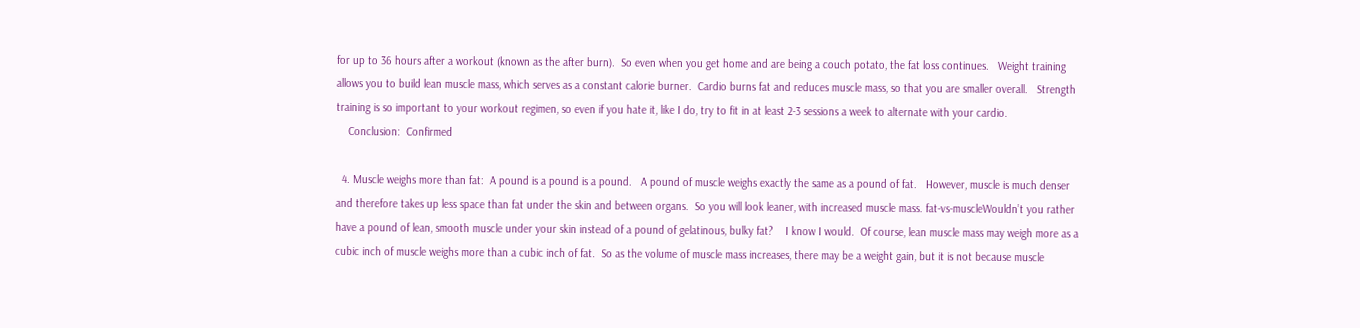for up to 36 hours after a workout (known as the after burn).  So even when you get home and are being a couch potato, the fat loss continues.   Weight training allows you to build lean muscle mass, which serves as a constant calorie burner.  Cardio burns fat and reduces muscle mass, so that you are smaller overall.   Strength training is so important to your workout regimen, so even if you hate it, like I do, try to fit in at least 2-3 sessions a week to alternate with your cardio.
    Conclusion:  Confirmed

  4. Muscle weighs more than fat:  A pound is a pound is a pound.   A pound of muscle weighs exactly the same as a pound of fat.   However, muscle is much denser and therefore takes up less space than fat under the skin and between organs.  So you will look leaner, with increased muscle mass. fat-vs-muscleWouldn’t you rather have a pound of lean, smooth muscle under your skin instead of a pound of gelatinous, bulky fat?    I know I would.  Of course, lean muscle mass may weigh more as a cubic inch of muscle weighs more than a cubic inch of fat.  So as the volume of muscle mass increases, there may be a weight gain, but it is not because muscle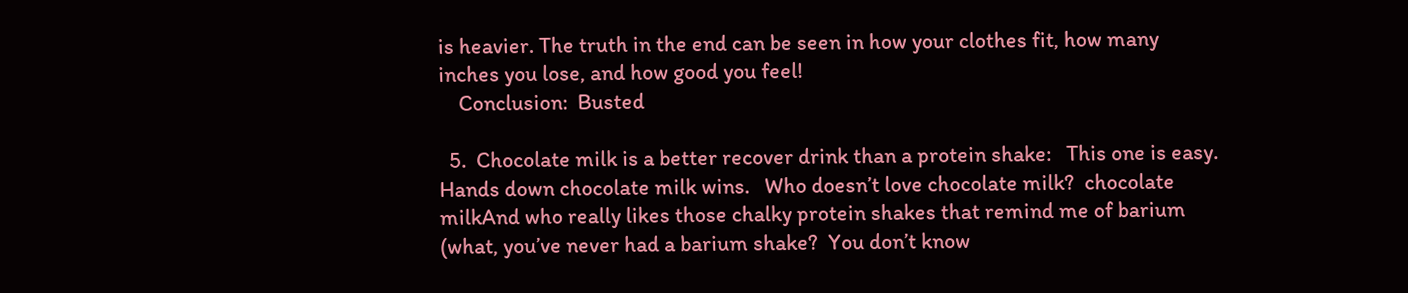is heavier. The truth in the end can be seen in how your clothes fit, how many inches you lose, and how good you feel!
    Conclusion:  Busted

  5.  Chocolate milk is a better recover drink than a protein shake:   This one is easy.  Hands down chocolate milk wins.   Who doesn’t love chocolate milk?  chocolate milkAnd who really likes those chalky protein shakes that remind me of barium (what, you’ve never had a barium shake?  You don’t know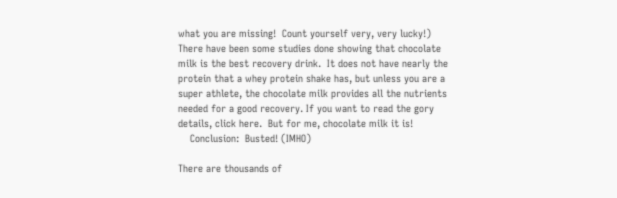what you are missing!  Count yourself very, very lucky!)  There have been some studies done showing that chocolate milk is the best recovery drink.  It does not have nearly the protein that a whey protein shake has, but unless you are a super athlete, the chocolate milk provides all the nutrients needed for a good recovery. If you want to read the gory details, click here.  But for me, chocolate milk it is!
    Conclusion:  Busted! (IMHO)

There are thousands of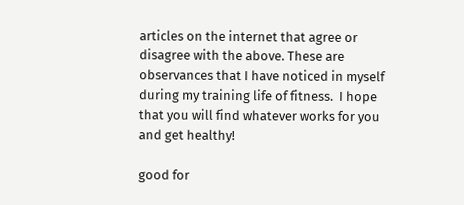articles on the internet that agree or disagree with the above. These are observances that I have noticed in myself during my training life of fitness.  I hope that you will find whatever works for you and get healthy!

good for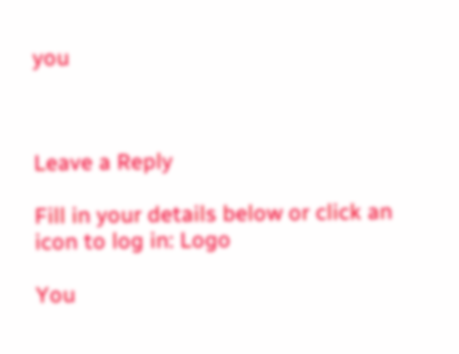you



Leave a Reply

Fill in your details below or click an icon to log in: Logo

You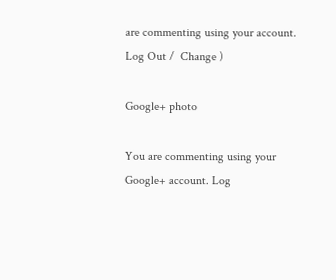are commenting using your account. Log Out /  Change )

Google+ photo

You are commenting using your Google+ account. Log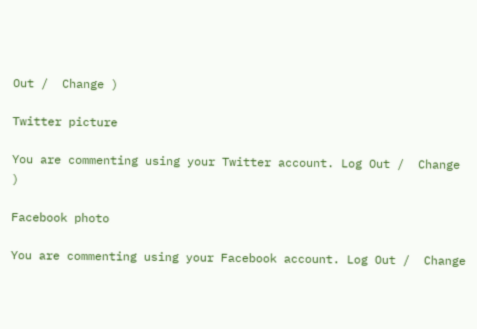Out /  Change )

Twitter picture

You are commenting using your Twitter account. Log Out /  Change )

Facebook photo

You are commenting using your Facebook account. Log Out /  Change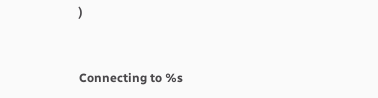)


Connecting to %s